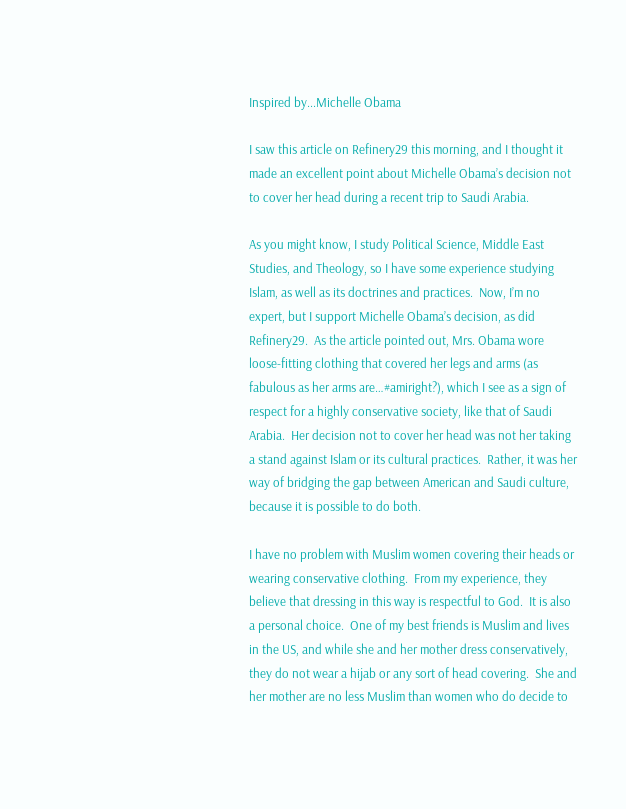Inspired by...Michelle Obama

I saw this article on Refinery29 this morning, and I thought it made an excellent point about Michelle Obama’s decision not to cover her head during a recent trip to Saudi Arabia.

As you might know, I study Political Science, Middle East Studies, and Theology, so I have some experience studying Islam, as well as its doctrines and practices.  Now, I’m no expert, but I support Michelle Obama’s decision, as did Refinery29.  As the article pointed out, Mrs. Obama wore loose-fitting clothing that covered her legs and arms (as fabulous as her arms are…#amiright?), which I see as a sign of respect for a highly conservative society, like that of Saudi Arabia.  Her decision not to cover her head was not her taking a stand against Islam or its cultural practices.  Rather, it was her way of bridging the gap between American and Saudi culture, because it is possible to do both.

I have no problem with Muslim women covering their heads or wearing conservative clothing.  From my experience, they believe that dressing in this way is respectful to God.  It is also a personal choice.  One of my best friends is Muslim and lives in the US, and while she and her mother dress conservatively, they do not wear a hijab or any sort of head covering.  She and her mother are no less Muslim than women who do decide to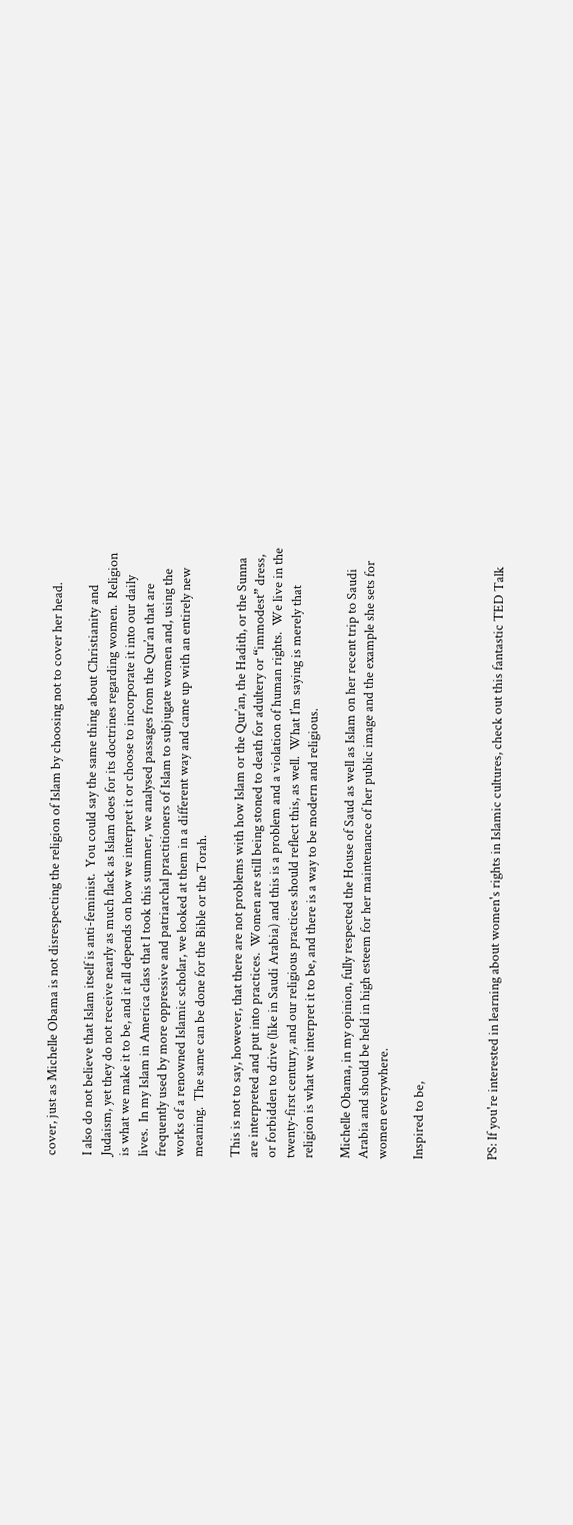cover, just as Michelle Obama is not disrespecting the religion of Islam by choosing not to cover her head.

I also do not believe that Islam itself is anti-feminist.  You could say the same thing about Christianity and Judaism, yet they do not receive nearly as much flack as Islam does for its doctrines regarding women.  Religion is what we make it to be, and it all depends on how we interpret it or choose to incorporate it into our daily lives.  In my Islam in America class that I took this summer, we analysed passages from the Qur’an that are frequently used by more oppressive and patriarchal practitioners of Islam to subjugate women and, using the works of a renowned Islamic scholar, we looked at them in a different way and came up with an entirely new meaning.  The same can be done for the Bible or the Torah.

This is not to say, however, that there are not problems with how Islam or the Qur’an, the Hadith, or the Sunna are interpreted and put into practices.  Women are still being stoned to death for adultery or “immodest” dress, or forbidden to drive (like in Saudi Arabia) and this is a problem and a violation of human rights.  We live in the twenty-first century, and our religious practices should reflect this, as well.  What I’m saying is merely that religion is what we interpret it to be, and there is a way to be modern and religious.

Michelle Obama, in my opinion, fully respected the House of Saud as well as Islam on her recent trip to Saudi Arabia and should be held in high esteem for her maintenance of her public image and the example she sets for women everywhere.

Inspired to be,



PS: If you're interested in learning about women's rights in Islamic cultures, check out this fantastic TED Talk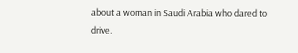about a woman in Saudi Arabia who dared to drive.